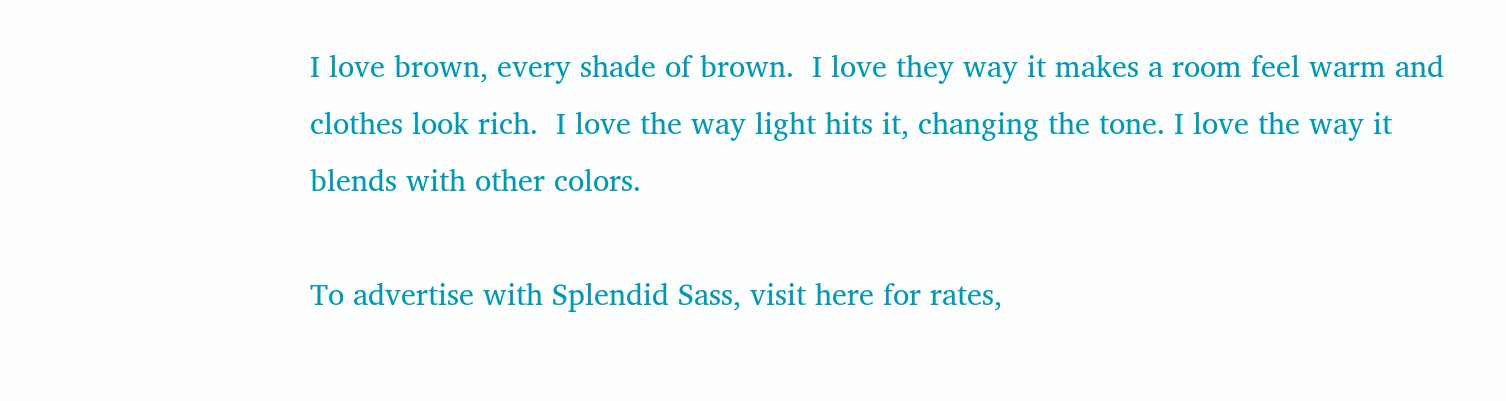I love brown, every shade of brown.  I love they way it makes a room feel warm and clothes look rich.  I love the way light hits it, changing the tone. I love the way it blends with other colors.

To advertise with Splendid Sass, visit here for rates,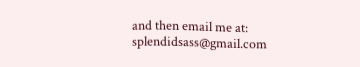and then email me at: splendidsass@gmail.com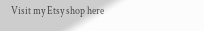Visit my Etsy shop here